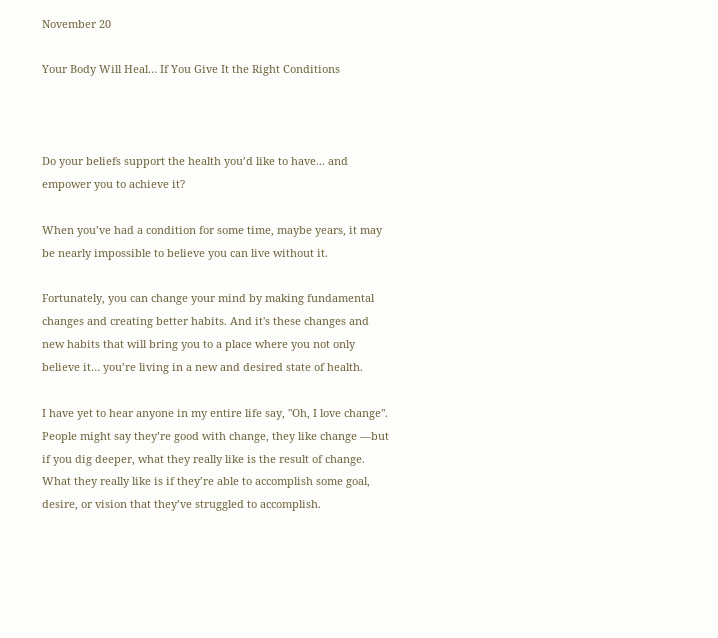November 20

Your Body Will Heal… If You Give It the Right Conditions



Do your beliefs support the health you’d like to have... and empower you to achieve it?

When you’ve had a condition for some time, maybe years, it may be nearly impossible to believe you can live without it.

Fortunately, you can change your mind by making fundamental changes and creating better habits. And it's these changes and new habits that will bring you to a place where you not only believe it… you’re living in a new and desired state of health.

I have yet to hear anyone in my entire life say, "Oh, I love change". People might say they’re good with change, they like change —but if you dig deeper, what they really like is the result of change. What they really like is if they’re able to accomplish some goal, desire, or vision that they’ve struggled to accomplish.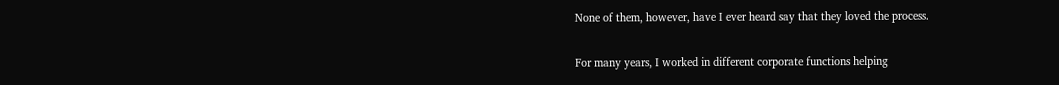None of them, however, have I ever heard say that they loved the process.

For many years, I worked in different corporate functions helping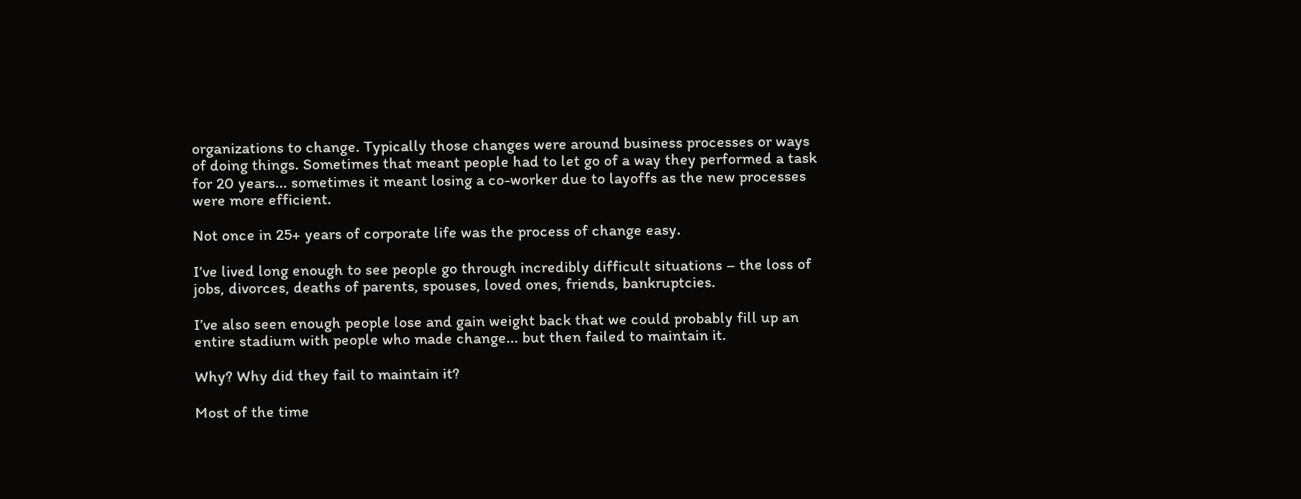organizations to change. Typically those changes were around business processes or ways of doing things. Sometimes that meant people had to let go of a way they performed a task for 20 years... sometimes it meant losing a co-worker due to layoffs as the new processes were more efficient.

Not once in 25+ years of corporate life was the process of change easy.

I’ve lived long enough to see people go through incredibly difficult situations – the loss of jobs, divorces, deaths of parents, spouses, loved ones, friends, bankruptcies.

I’ve also seen enough people lose and gain weight back that we could probably fill up an entire stadium with people who made change... but then failed to maintain it.

Why? Why did they fail to maintain it?

Most of the time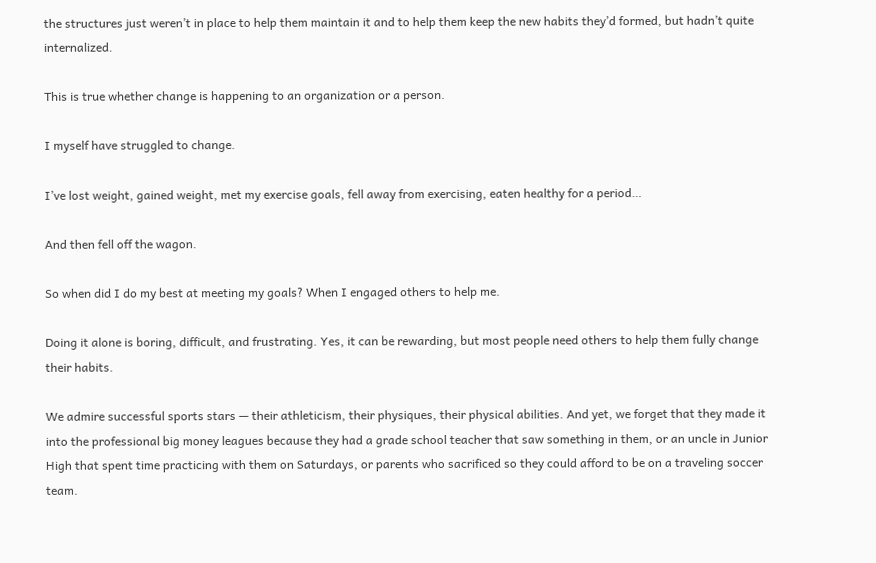the structures just weren’t in place to help them maintain it and to help them keep the new habits they’d formed, but hadn’t quite internalized.

This is true whether change is happening to an organization or a person.

I myself have struggled to change.

I’ve lost weight, gained weight, met my exercise goals, fell away from exercising, eaten healthy for a period…

And then fell off the wagon.

So when did I do my best at meeting my goals? When I engaged others to help me.

Doing it alone is boring, difficult, and frustrating. Yes, it can be rewarding, but most people need others to help them fully change their habits.

We admire successful sports stars — their athleticism, their physiques, their physical abilities. And yet, we forget that they made it into the professional big money leagues because they had a grade school teacher that saw something in them, or an uncle in Junior High that spent time practicing with them on Saturdays, or parents who sacrificed so they could afford to be on a traveling soccer team.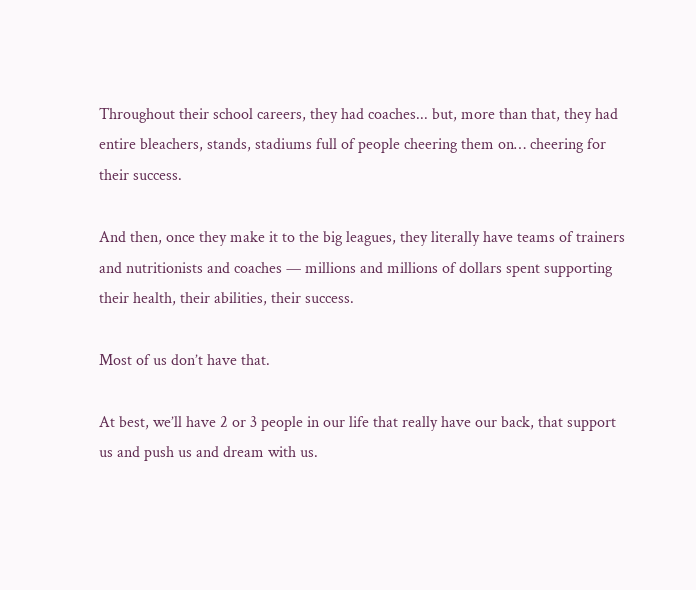Throughout their school careers, they had coaches... but, more than that, they had entire bleachers, stands, stadiums full of people cheering them on… cheering for their success.

And then, once they make it to the big leagues, they literally have teams of trainers and nutritionists and coaches — millions and millions of dollars spent supporting their health, their abilities, their success.

Most of us don’t have that.

At best, we’ll have 2 or 3 people in our life that really have our back, that support us and push us and dream with us.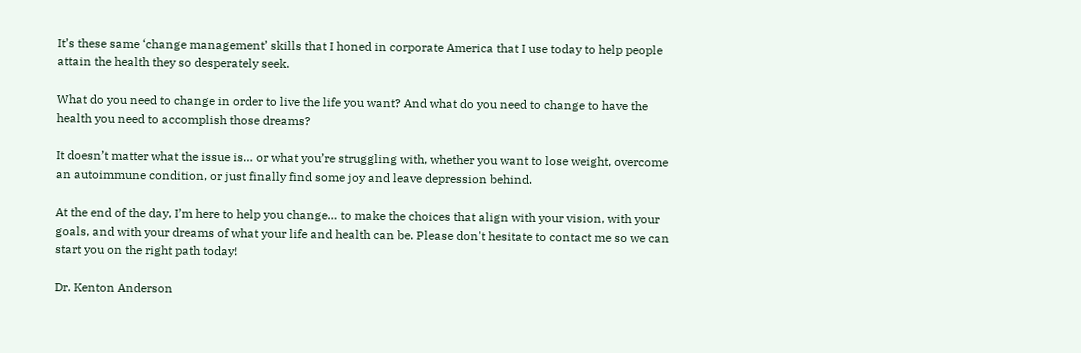It’s these same ‘change management’ skills that I honed in corporate America that I use today to help people attain the health they so desperately seek.

What do you need to change in order to live the life you want? And what do you need to change to have the health you need to accomplish those dreams?

It doesn’t matter what the issue is… or what you’re struggling with, whether you want to lose weight, overcome an autoimmune condition, or just finally find some joy and leave depression behind.

At the end of the day, I’m here to help you change… to make the choices that align with your vision, with your goals, and with your dreams of what your life and health can be. Please don't hesitate to contact me so we can start you on the right path today!

Dr. Kenton Anderson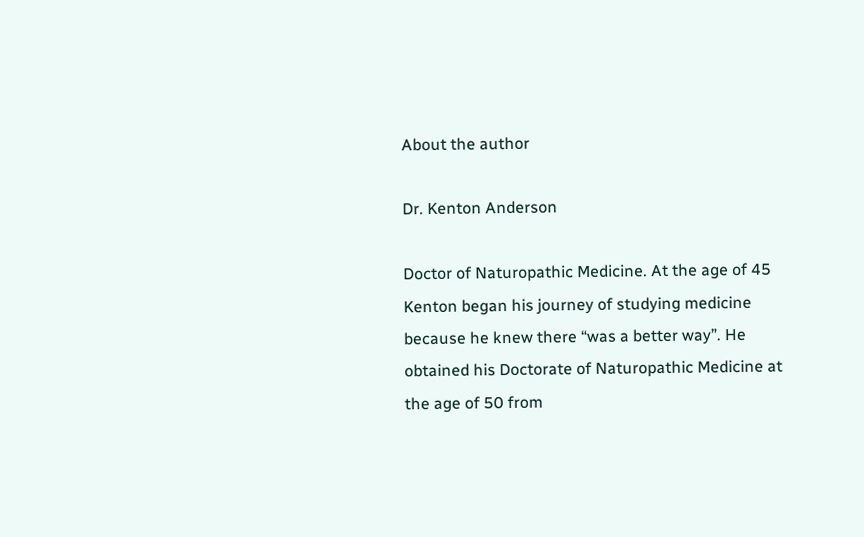About the author

Dr. Kenton Anderson

Doctor of Naturopathic Medicine. At the age of 45 Kenton began his journey of studying medicine because he knew there “was a better way”. He obtained his Doctorate of Naturopathic Medicine at the age of 50 from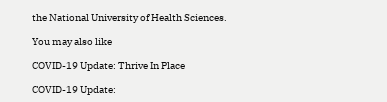the National University of Health Sciences.

You may also like

COVID-19 Update: Thrive In Place

COVID-19 Update: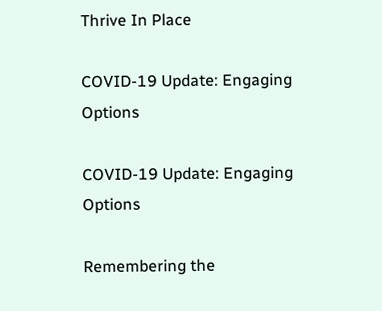Thrive In Place

COVID-19 Update: Engaging Options

COVID-19 Update: Engaging Options

Remembering the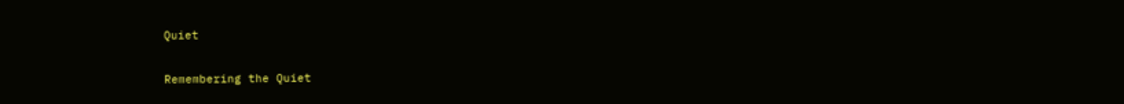Quiet

Remembering the Quiet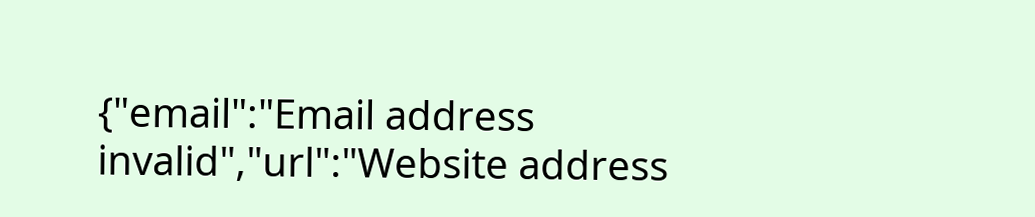{"email":"Email address invalid","url":"Website address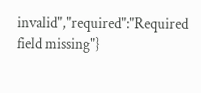invalid","required":"Required field missing"}